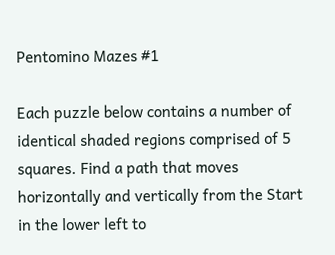Pentomino Mazes #1

Each puzzle below contains a number of identical shaded regions comprised of 5 squares. Find a path that moves horizontally and vertically from the Start in the lower left to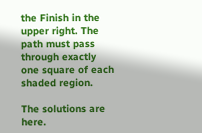the Finish in the upper right. The path must pass through exactly one square of each shaded region.

The solutions are here.